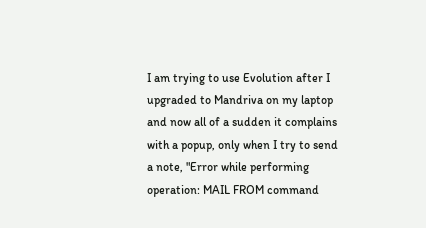I am trying to use Evolution after I upgraded to Mandriva on my laptop and now all of a sudden it complains with a popup, only when I try to send a note, "Error while performing operation: MAIL FROM command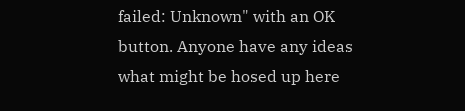failed: Unknown" with an OK button. Anyone have any ideas what might be hosed up here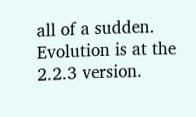all of a sudden. Evolution is at the 2.2.3 version.